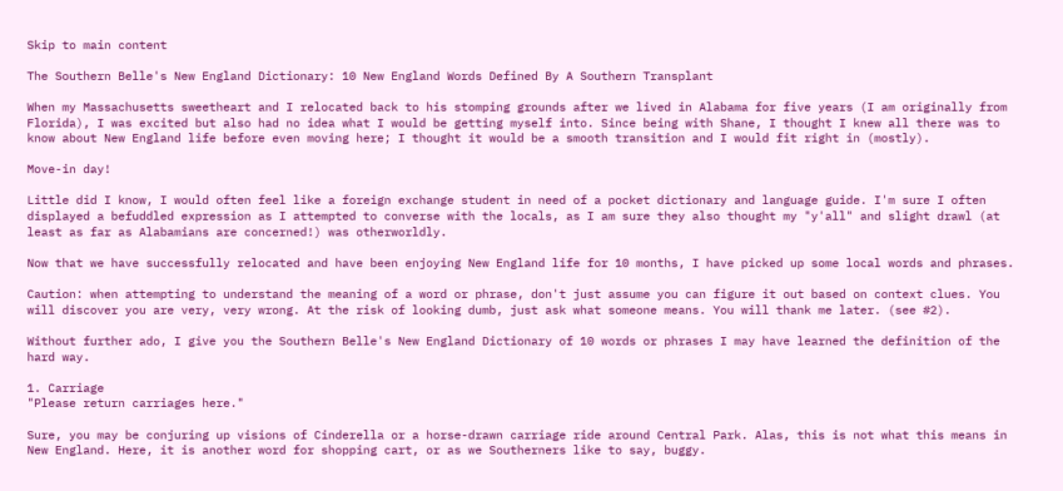Skip to main content

The Southern Belle's New England Dictionary: 10 New England Words Defined By A Southern Transplant

When my Massachusetts sweetheart and I relocated back to his stomping grounds after we lived in Alabama for five years (I am originally from Florida), I was excited but also had no idea what I would be getting myself into. Since being with Shane, I thought I knew all there was to know about New England life before even moving here; I thought it would be a smooth transition and I would fit right in (mostly).

Move-in day!

Little did I know, I would often feel like a foreign exchange student in need of a pocket dictionary and language guide. I'm sure I often displayed a befuddled expression as I attempted to converse with the locals, as I am sure they also thought my "y'all" and slight drawl (at least as far as Alabamians are concerned!) was otherworldly.

Now that we have successfully relocated and have been enjoying New England life for 10 months, I have picked up some local words and phrases.

Caution: when attempting to understand the meaning of a word or phrase, don't just assume you can figure it out based on context clues. You will discover you are very, very wrong. At the risk of looking dumb, just ask what someone means. You will thank me later. (see #2).

Without further ado, I give you the Southern Belle's New England Dictionary of 10 words or phrases I may have learned the definition of the hard way.

1. Carriage
"Please return carriages here."

Sure, you may be conjuring up visions of Cinderella or a horse-drawn carriage ride around Central Park. Alas, this is not what this means in New England. Here, it is another word for shopping cart, or as we Southerners like to say, buggy.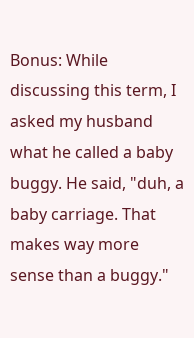Bonus: While discussing this term, I asked my husband what he called a baby buggy. He said, "duh, a baby carriage. That makes way more sense than a buggy."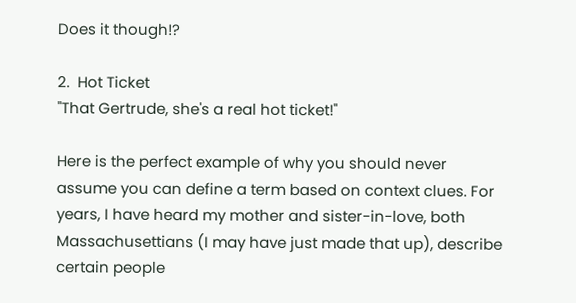Does it though!?

2.  Hot Ticket
"That Gertrude, she's a real hot ticket!"

Here is the perfect example of why you should never assume you can define a term based on context clues. For years, I have heard my mother and sister-in-love, both Massachusettians (I may have just made that up), describe certain people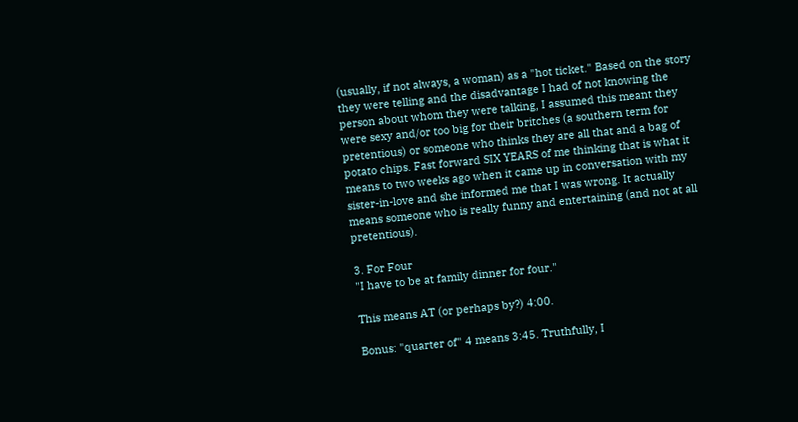(usually, if not always, a woman) as a "hot ticket." Based on the story they were telling and the disadvantage I had of not knowing the person about whom they were talking, I assumed this meant they were sexy and/or too big for their britches (a southern term for pretentious) or someone who thinks they are all that and a bag of potato chips. Fast forward SIX YEARS of me thinking that is what it means to two weeks ago when it came up in conversation with my sister-in-love and she informed me that I was wrong. It actually means someone who is really funny and entertaining (and not at all pretentious).

3. For Four
"I have to be at family dinner for four."

This means AT (or perhaps by?) 4:00.

Bonus: "quarter of" 4 means 3:45. Truthfully, I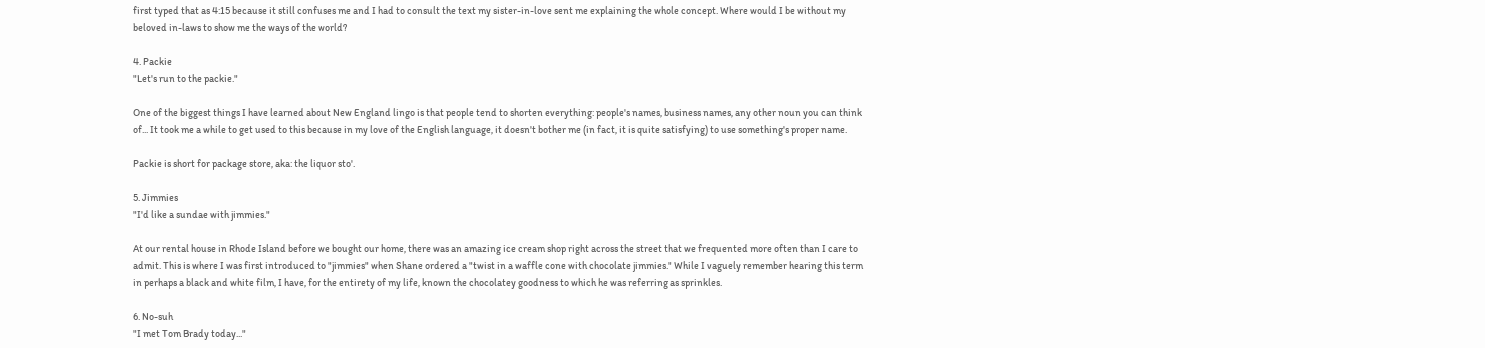first typed that as 4:15 because it still confuses me and I had to consult the text my sister-in-love sent me explaining the whole concept. Where would I be without my beloved in-laws to show me the ways of the world?

4. Packie
"Let's run to the packie."

One of the biggest things I have learned about New England lingo is that people tend to shorten everything: people's names, business names, any other noun you can think of... It took me a while to get used to this because in my love of the English language, it doesn't bother me (in fact, it is quite satisfying) to use something's proper name.

Packie is short for package store, aka: the liquor sto'.

5. Jimmies
"I'd like a sundae with jimmies."

At our rental house in Rhode Island before we bought our home, there was an amazing ice cream shop right across the street that we frequented more often than I care to admit. This is where I was first introduced to "jimmies" when Shane ordered a "twist in a waffle cone with chocolate jimmies." While I vaguely remember hearing this term in perhaps a black and white film, I have, for the entirety of my life, known the chocolatey goodness to which he was referring as sprinkles.

6. No-suh
"I met Tom Brady today..."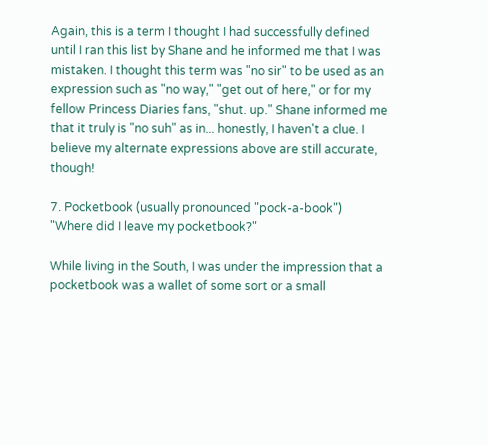Again, this is a term I thought I had successfully defined until I ran this list by Shane and he informed me that I was mistaken. I thought this term was "no sir" to be used as an expression such as "no way," "get out of here," or for my fellow Princess Diaries fans, "shut. up." Shane informed me that it truly is "no suh" as in... honestly, I haven't a clue. I believe my alternate expressions above are still accurate, though!

7. Pocketbook (usually pronounced "pock-a-book")
"Where did I leave my pocketbook?"

While living in the South, I was under the impression that a pocketbook was a wallet of some sort or a small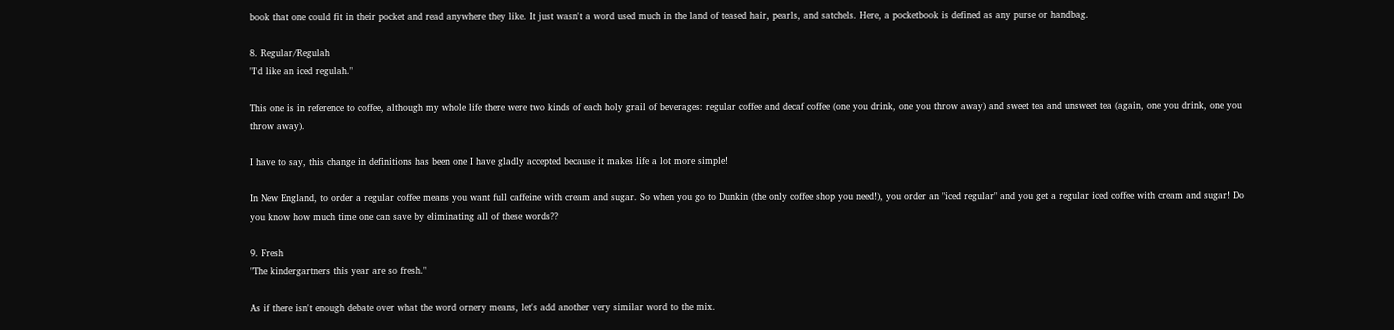book that one could fit in their pocket and read anywhere they like. It just wasn't a word used much in the land of teased hair, pearls, and satchels. Here, a pocketbook is defined as any purse or handbag.

8. Regular/Regulah
"I'd like an iced regulah."

This one is in reference to coffee, although my whole life there were two kinds of each holy grail of beverages: regular coffee and decaf coffee (one you drink, one you throw away) and sweet tea and unsweet tea (again, one you drink, one you throw away).

I have to say, this change in definitions has been one I have gladly accepted because it makes life a lot more simple!

In New England, to order a regular coffee means you want full caffeine with cream and sugar. So when you go to Dunkin (the only coffee shop you need!), you order an "iced regular" and you get a regular iced coffee with cream and sugar! Do you know how much time one can save by eliminating all of these words??

9. Fresh
"The kindergartners this year are so fresh."

As if there isn't enough debate over what the word ornery means, let's add another very similar word to the mix.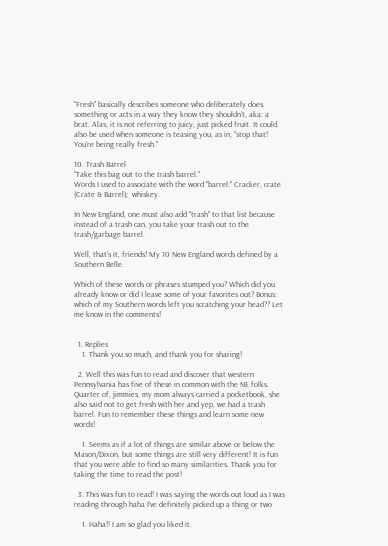"Fresh" basically describes someone who deliberately does something or acts in a way they know they shouldn't, aka: a brat. Alas, it is not referring to juicy, just picked fruit. It could also be used when someone is teasing you, as in, "stop that! You're being really fresh."

10. Trash Barrel
"Take this bag out to the trash barrel."
Words I used to associate with the word "barrel:" Cracker, crate (Crate & Barrel);  whiskey.

In New England, one must also add "trash" to that list because instead of a trash can, you take your trash out to the trash/garbage barrel.

Well, that's it, friends! My 10 New England words defined by a Southern Belle.

Which of these words or phrases stumped you? Which did you already know or did I leave some of your favorites out? Bonus: which of my Southern words left you scratching your head?? Let me know in the comments!


  1. Replies
    1. Thank you so much, and thank you for sharing!

  2. Well this was fun to read and discover that western Pennsylvania has five of these in common with the NE folks. Quarter of, jimmies, my mom always carried a pocketbook, she also said not to get fresh with her and yep, we had a trash barrel. Fun to remember these things and learn some new words!

    1. Seems as if a lot of things are similar above or below the Mason/Dixon, but some things are still very different! It is fun that you were able to find so many similarities. Thank you for taking the time to read the post!

  3. This was fun to read! I was saying the words out loud as I was reading through haha I've definitely picked up a thing or two

    1. Haha!! I am so glad you liked it.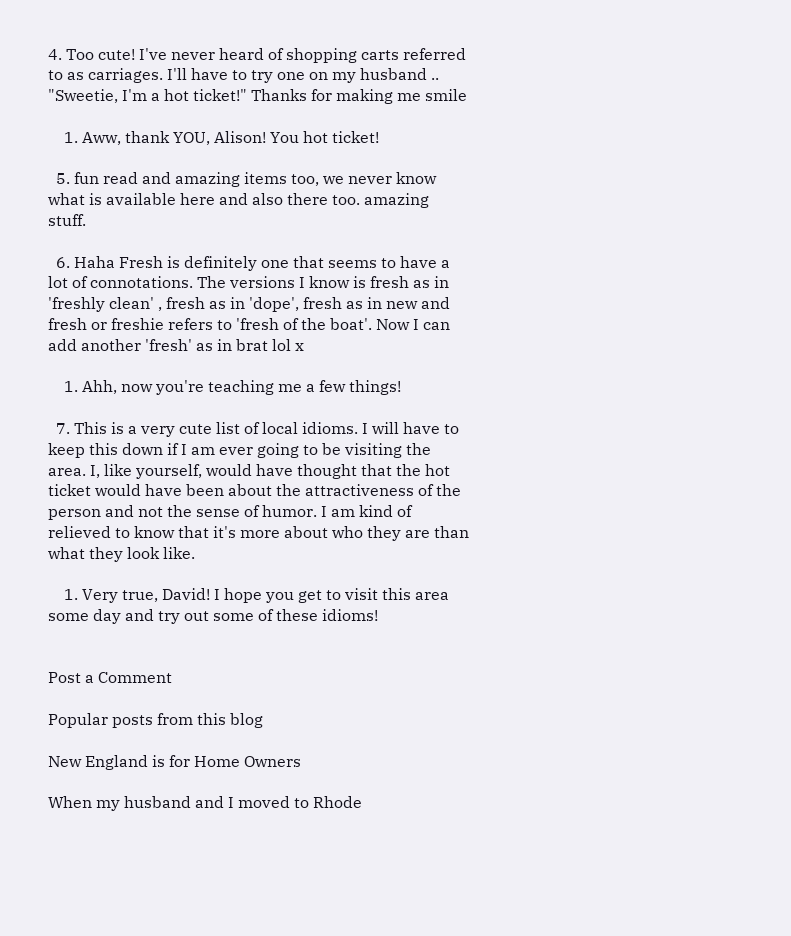4. Too cute! I've never heard of shopping carts referred to as carriages. I'll have to try one on my husband .. "Sweetie, I'm a hot ticket!" Thanks for making me smile

    1. Aww, thank YOU, Alison! You hot ticket!

  5. fun read and amazing items too, we never know what is available here and also there too. amazing stuff.

  6. Haha Fresh is definitely one that seems to have a lot of connotations. The versions I know is fresh as in 'freshly clean' , fresh as in 'dope', fresh as in new and fresh or freshie refers to 'fresh of the boat'. Now I can add another 'fresh' as in brat lol x

    1. Ahh, now you're teaching me a few things!

  7. This is a very cute list of local idioms. I will have to keep this down if I am ever going to be visiting the area. I, like yourself, would have thought that the hot ticket would have been about the attractiveness of the person and not the sense of humor. I am kind of relieved to know that it's more about who they are than what they look like.

    1. Very true, David! I hope you get to visit this area some day and try out some of these idioms!


Post a Comment

Popular posts from this blog

New England is for Home Owners

When my husband and I moved to Rhode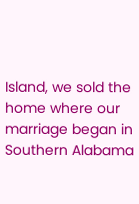Island, we sold the home where our marriage began in Southern Alabama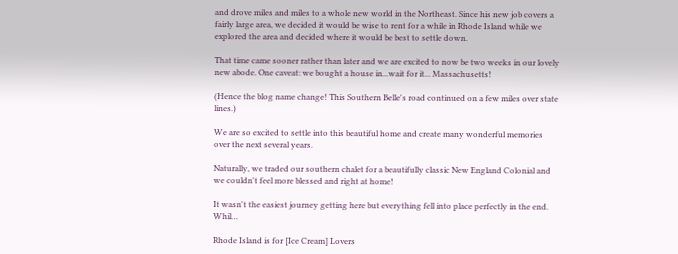and drove miles and miles to a whole new world in the Northeast. Since his new job covers a fairly large area, we decided it would be wise to rent for a while in Rhode Island while we explored the area and decided where it would be best to settle down.

That time came sooner rather than later and we are excited to now be two weeks in our lovely new abode. One caveat: we bought a house in...wait for it... Massachusetts!

(Hence the blog name change! This Southern Belle's road continued on a few miles over state lines.)

We are so excited to settle into this beautiful home and create many wonderful memories over the next several years.

Naturally, we traded our southern chalet for a beautifully classic New England Colonial and we couldn't feel more blessed and right at home!

It wasn't the easiest journey getting here but everything fell into place perfectly in the end. Whil…

Rhode Island is for [Ice Cream] Lovers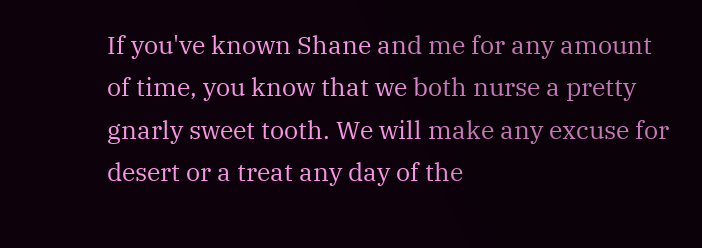If you've known Shane and me for any amount of time, you know that we both nurse a pretty gnarly sweet tooth. We will make any excuse for desert or a treat any day of the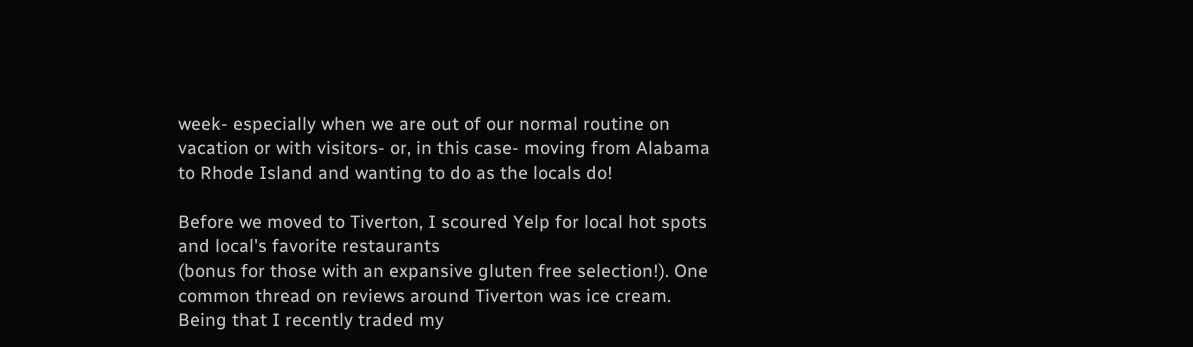week- especially when we are out of our normal routine on vacation or with visitors- or, in this case- moving from Alabama to Rhode Island and wanting to do as the locals do!

Before we moved to Tiverton, I scoured Yelp for local hot spots and local's favorite restaurants
(bonus for those with an expansive gluten free selection!). One common thread on reviews around Tiverton was ice cream. Being that I recently traded my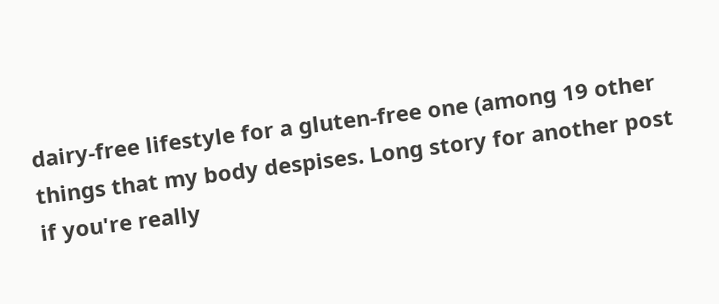dairy-free lifestyle for a gluten-free one (among 19 other things that my body despises. Long story for another post if you're really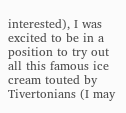interested), I was excited to be in a position to try out all this famous ice cream touted by Tivertonians (I may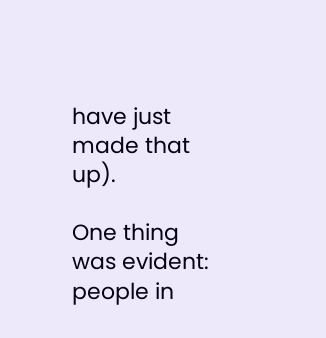have just made that up).

One thing was evident: people in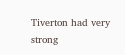Tiverton had very strong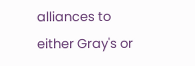alliances to either Gray's or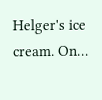Helger's ice cream. On…